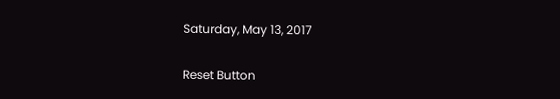Saturday, May 13, 2017

Reset Button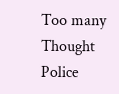Too many Thought Police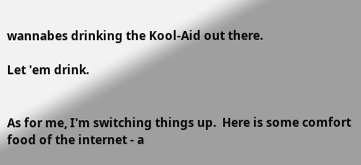wannabes drinking the Kool-Aid out there.

Let 'em drink.


As for me, I'm switching things up.  Here is some comfort food of the internet - a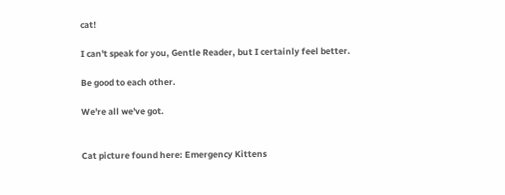cat!

I can't speak for you, Gentle Reader, but I certainly feel better.

Be good to each other.

We're all we've got.


Cat picture found here: Emergency Kittens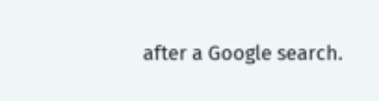after a Google search.